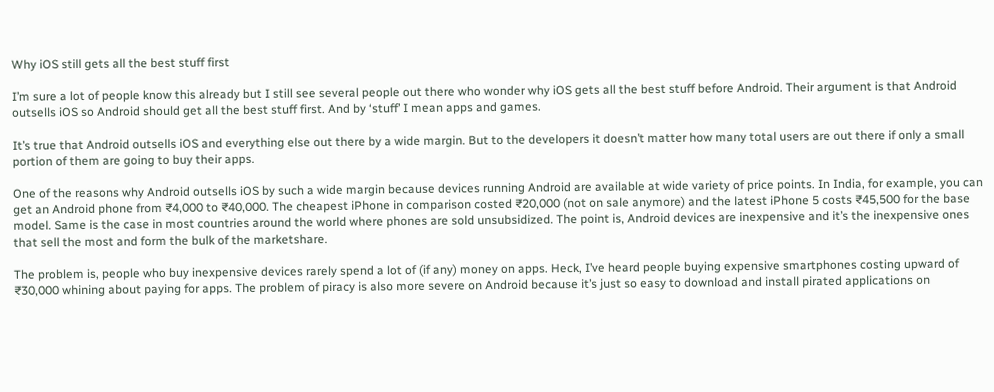Why iOS still gets all the best stuff first

I’m sure a lot of people know this already but I still see several people out there who wonder why iOS gets all the best stuff before Android. Their argument is that Android outsells iOS so Android should get all the best stuff first. And by ‘stuff’ I mean apps and games.

It’s true that Android outsells iOS and everything else out there by a wide margin. But to the developers it doesn’t matter how many total users are out there if only a small portion of them are going to buy their apps.

One of the reasons why Android outsells iOS by such a wide margin because devices running Android are available at wide variety of price points. In India, for example, you can get an Android phone from ₹4,000 to ₹40,000. The cheapest iPhone in comparison costed ₹20,000 (not on sale anymore) and the latest iPhone 5 costs ₹45,500 for the base model. Same is the case in most countries around the world where phones are sold unsubsidized. The point is, Android devices are inexpensive and it’s the inexpensive ones that sell the most and form the bulk of the marketshare.

The problem is, people who buy inexpensive devices rarely spend a lot of (if any) money on apps. Heck, I’ve heard people buying expensive smartphones costing upward of ₹30,000 whining about paying for apps. The problem of piracy is also more severe on Android because it’s just so easy to download and install pirated applications on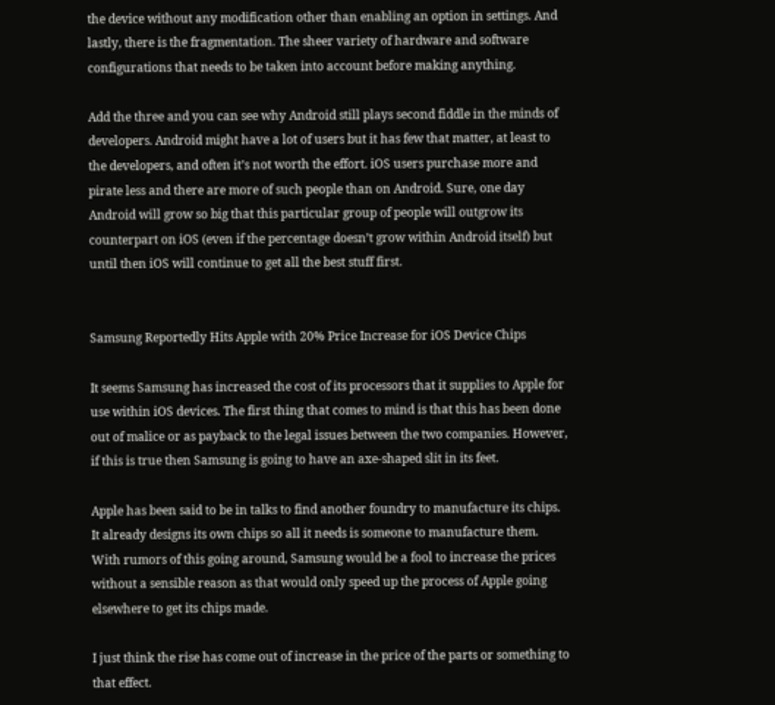the device without any modification other than enabling an option in settings. And lastly, there is the fragmentation. The sheer variety of hardware and software configurations that needs to be taken into account before making anything.

Add the three and you can see why Android still plays second fiddle in the minds of developers. Android might have a lot of users but it has few that matter, at least to the developers, and often it’s not worth the effort. iOS users purchase more and pirate less and there are more of such people than on Android. Sure, one day Android will grow so big that this particular group of people will outgrow its counterpart on iOS (even if the percentage doesn’t grow within Android itself) but until then iOS will continue to get all the best stuff first.


Samsung Reportedly Hits Apple with 20% Price Increase for iOS Device Chips

It seems Samsung has increased the cost of its processors that it supplies to Apple for use within iOS devices. The first thing that comes to mind is that this has been done out of malice or as payback to the legal issues between the two companies. However, if this is true then Samsung is going to have an axe-shaped slit in its feet.

Apple has been said to be in talks to find another foundry to manufacture its chips. It already designs its own chips so all it needs is someone to manufacture them. With rumors of this going around, Samsung would be a fool to increase the prices without a sensible reason as that would only speed up the process of Apple going elsewhere to get its chips made.

I just think the rise has come out of increase in the price of the parts or something to that effect.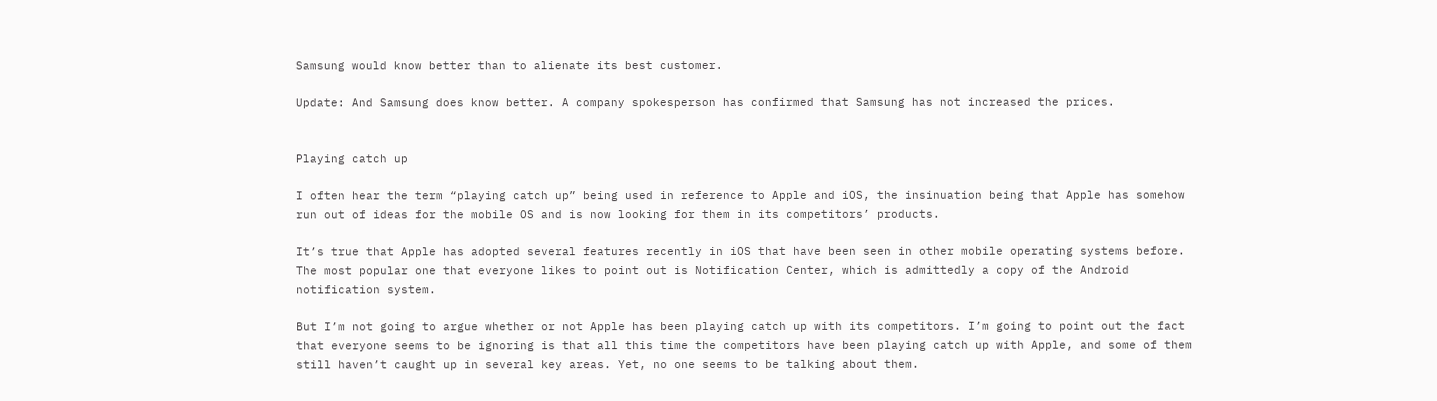Samsung would know better than to alienate its best customer.

Update: And Samsung does know better. A company spokesperson has confirmed that Samsung has not increased the prices.


Playing catch up

I often hear the term “playing catch up” being used in reference to Apple and iOS, the insinuation being that Apple has somehow run out of ideas for the mobile OS and is now looking for them in its competitors’ products.

It’s true that Apple has adopted several features recently in iOS that have been seen in other mobile operating systems before. The most popular one that everyone likes to point out is Notification Center, which is admittedly a copy of the Android notification system.

But I’m not going to argue whether or not Apple has been playing catch up with its competitors. I’m going to point out the fact that everyone seems to be ignoring is that all this time the competitors have been playing catch up with Apple, and some of them still haven’t caught up in several key areas. Yet, no one seems to be talking about them.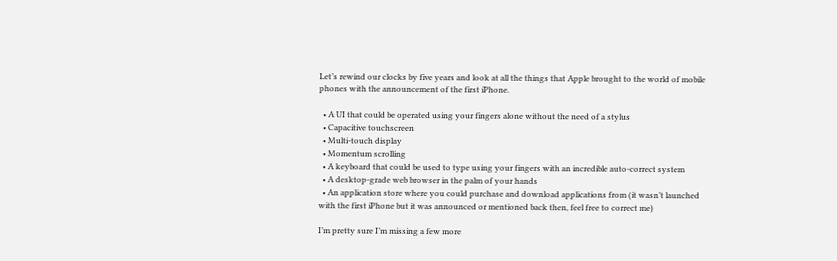Let’s rewind our clocks by five years and look at all the things that Apple brought to the world of mobile phones with the announcement of the first iPhone.

  • A UI that could be operated using your fingers alone without the need of a stylus
  • Capacitive touchscreen
  • Multi-touch display
  • Momentum scrolling
  • A keyboard that could be used to type using your fingers with an incredible auto-correct system
  • A desktop-grade web browser in the palm of your hands
  • An application store where you could purchase and download applications from (it wasn’t launched with the first iPhone but it was announced or mentioned back then, feel free to correct me)

I’m pretty sure I’m missing a few more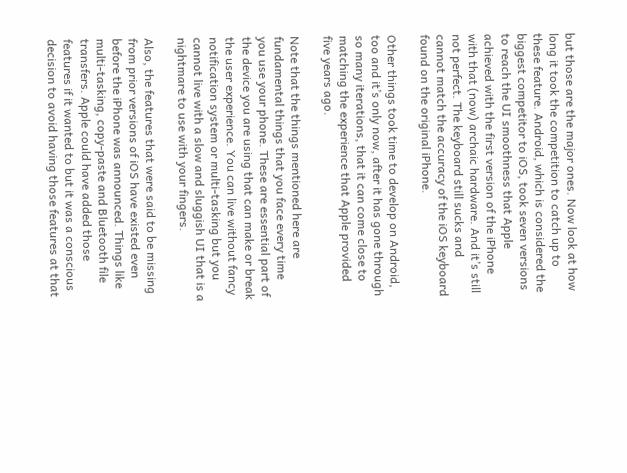but those are the major ones. Now look at how long it took the competition to catch up to these feature. Android, which is considered the biggest competitor to iOS, took seven versions to reach the UI smoothness that Apple achieved with the first version of the iPhone with that (now) archaic hardware. And it’s still not perfect. The keyboard still sucks and cannot match the accuracy of the iOS keyboard found on the original iPhone.

Other things took time to develop on Android, too and it’s only now, after it has gone through so many iterations, that it can come close to matching the experience that Apple provided five years ago.

Note that the things mentioned here are fundamental things that you face every time you use your phone. These are essential part of the device you are using that can make or break the user experience. You can live without fancy notification system or multi-tasking but you cannot live with a slow and sluggish UI that is a nightmare to use with your fingers.

Also, the features that were said to be missing from prior versions of iOS have existed even before the iPhone was announced. Things like multi-tasking, copy-paste and Bluetooth file transfers. Apple could have added those features if it wanted to but it was a conscious decision to avoid having those features at that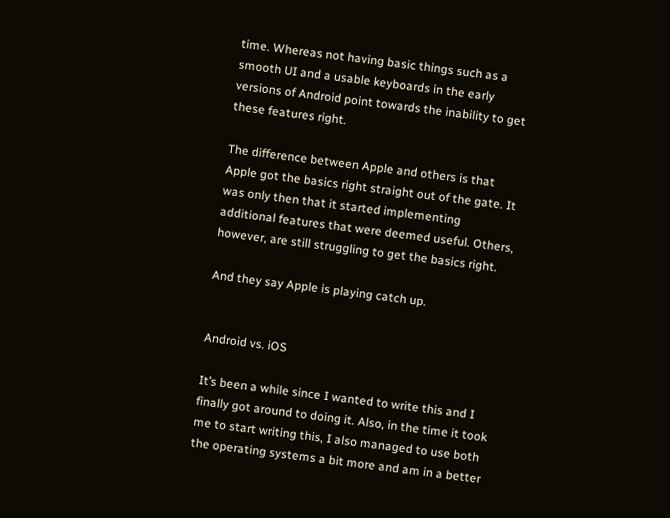time. Whereas not having basic things such as a smooth UI and a usable keyboards in the early versions of Android point towards the inability to get these features right.

The difference between Apple and others is that Apple got the basics right straight out of the gate. It was only then that it started implementing additional features that were deemed useful. Others, however, are still struggling to get the basics right.

And they say Apple is playing catch up.


Android vs. iOS

It’s been a while since I wanted to write this and I finally got around to doing it. Also, in the time it took me to start writing this, I also managed to use both the operating systems a bit more and am in a better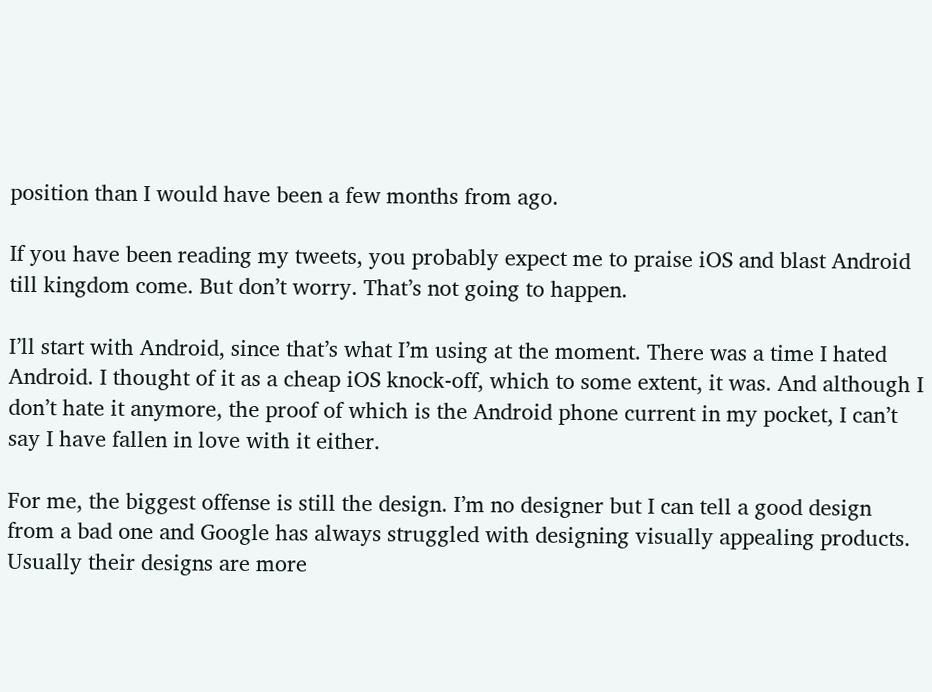position than I would have been a few months from ago.

If you have been reading my tweets, you probably expect me to praise iOS and blast Android till kingdom come. But don’t worry. That’s not going to happen.

I’ll start with Android, since that’s what I’m using at the moment. There was a time I hated Android. I thought of it as a cheap iOS knock-off, which to some extent, it was. And although I don’t hate it anymore, the proof of which is the Android phone current in my pocket, I can’t say I have fallen in love with it either.

For me, the biggest offense is still the design. I’m no designer but I can tell a good design from a bad one and Google has always struggled with designing visually appealing products. Usually their designs are more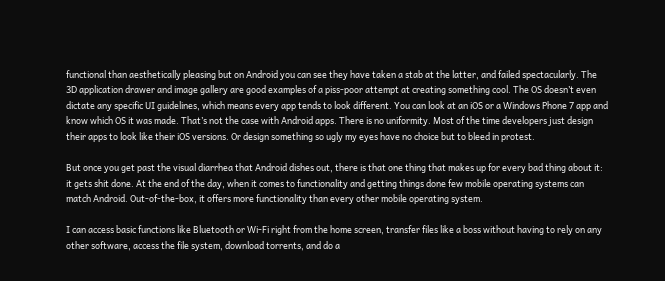functional than aesthetically pleasing but on Android you can see they have taken a stab at the latter, and failed spectacularly. The 3D application drawer and image gallery are good examples of a piss-poor attempt at creating something cool. The OS doesn’t even dictate any specific UI guidelines, which means every app tends to look different. You can look at an iOS or a Windows Phone 7 app and know which OS it was made. That’s not the case with Android apps. There is no uniformity. Most of the time developers just design their apps to look like their iOS versions. Or design something so ugly my eyes have no choice but to bleed in protest.

But once you get past the visual diarrhea that Android dishes out, there is that one thing that makes up for every bad thing about it: it gets shit done. At the end of the day, when it comes to functionality and getting things done few mobile operating systems can match Android. Out-of-the-box, it offers more functionality than every other mobile operating system.

I can access basic functions like Bluetooth or Wi-Fi right from the home screen, transfer files like a boss without having to rely on any other software, access the file system, download torrents, and do a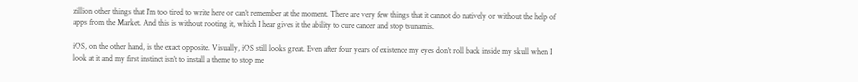zillion other things that I’m too tired to write here or can’t remember at the moment. There are very few things that it cannot do natively or without the help of apps from the Market. And this is without rooting it, which I hear gives it the ability to cure cancer and stop tsunamis.

iOS, on the other hand, is the exact opposite. Visually, iOS still looks great. Even after four years of existence my eyes don’t roll back inside my skull when I look at it and my first instinct isn’t to install a theme to stop me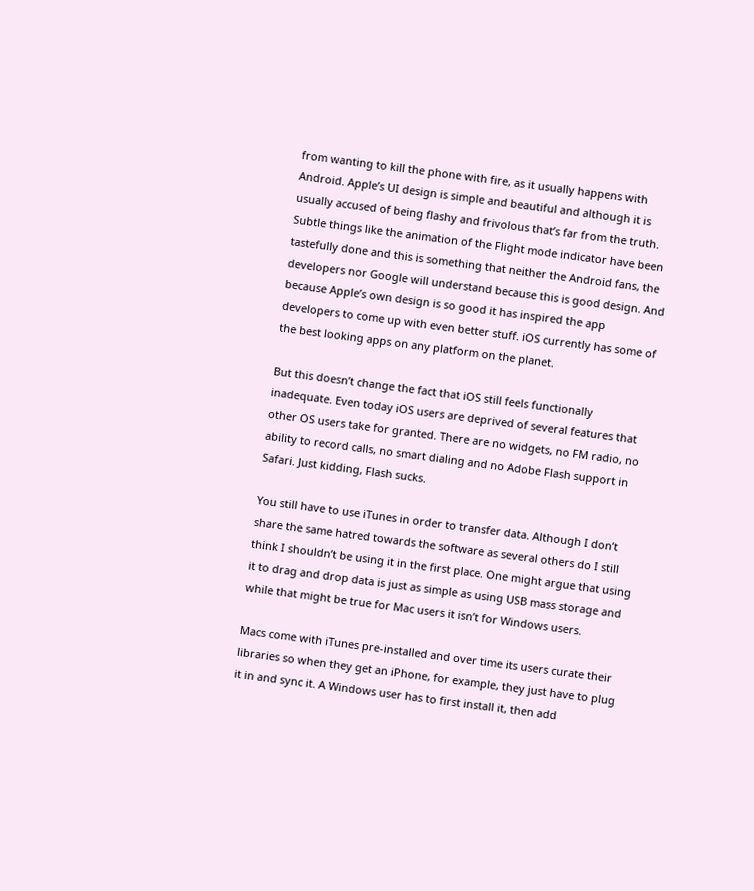from wanting to kill the phone with fire, as it usually happens with Android. Apple’s UI design is simple and beautiful and although it is usually accused of being flashy and frivolous that’s far from the truth. Subtle things like the animation of the Flight mode indicator have been tastefully done and this is something that neither the Android fans, the developers nor Google will understand because this is good design. And because Apple’s own design is so good it has inspired the app developers to come up with even better stuff. iOS currently has some of the best looking apps on any platform on the planet.

But this doesn’t change the fact that iOS still feels functionally inadequate. Even today iOS users are deprived of several features that other OS users take for granted. There are no widgets, no FM radio, no ability to record calls, no smart dialing and no Adobe Flash support in Safari. Just kidding, Flash sucks.

You still have to use iTunes in order to transfer data. Although I don’t share the same hatred towards the software as several others do I still think I shouldn’t be using it in the first place. One might argue that using it to drag and drop data is just as simple as using USB mass storage and while that might be true for Mac users it isn’t for Windows users.

Macs come with iTunes pre-installed and over time its users curate their libraries so when they get an iPhone, for example, they just have to plug it in and sync it. A Windows user has to first install it, then add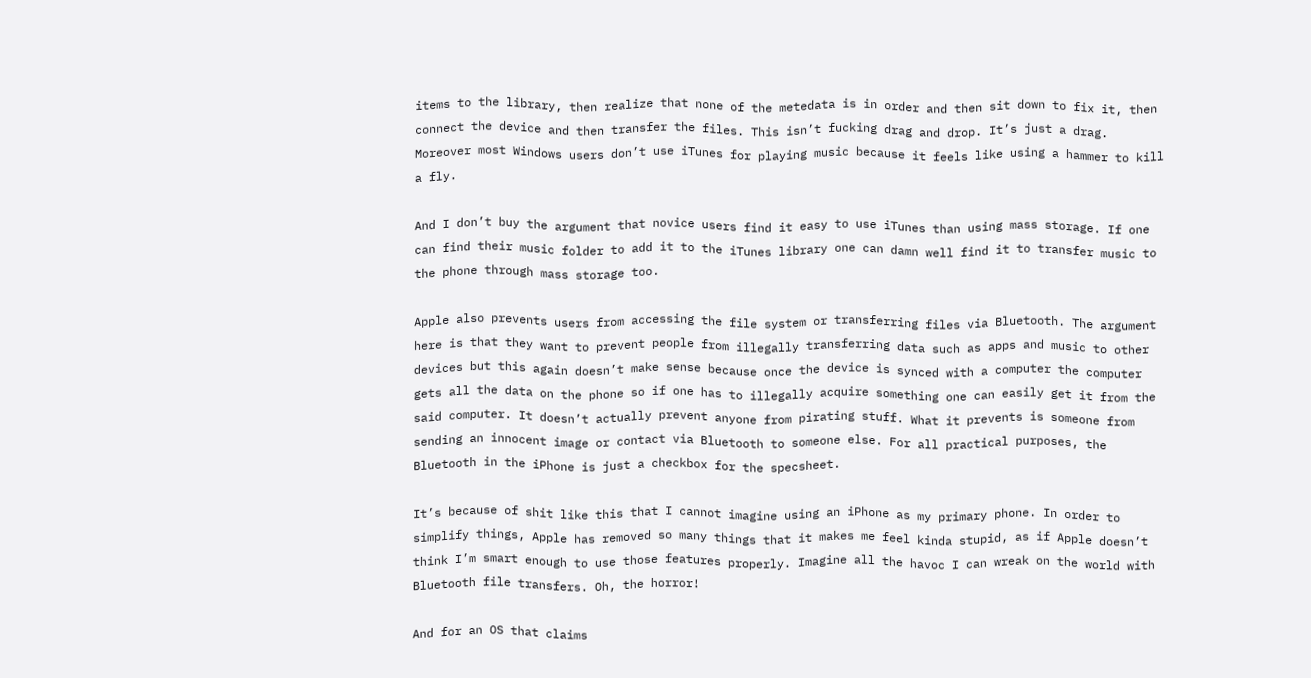items to the library, then realize that none of the metedata is in order and then sit down to fix it, then connect the device and then transfer the files. This isn’t fucking drag and drop. It’s just a drag. Moreover most Windows users don’t use iTunes for playing music because it feels like using a hammer to kill a fly.

And I don’t buy the argument that novice users find it easy to use iTunes than using mass storage. If one can find their music folder to add it to the iTunes library one can damn well find it to transfer music to the phone through mass storage too.

Apple also prevents users from accessing the file system or transferring files via Bluetooth. The argument here is that they want to prevent people from illegally transferring data such as apps and music to other devices but this again doesn’t make sense because once the device is synced with a computer the computer gets all the data on the phone so if one has to illegally acquire something one can easily get it from the said computer. It doesn’t actually prevent anyone from pirating stuff. What it prevents is someone from sending an innocent image or contact via Bluetooth to someone else. For all practical purposes, the Bluetooth in the iPhone is just a checkbox for the specsheet.

It’s because of shit like this that I cannot imagine using an iPhone as my primary phone. In order to simplify things, Apple has removed so many things that it makes me feel kinda stupid, as if Apple doesn’t think I’m smart enough to use those features properly. Imagine all the havoc I can wreak on the world with Bluetooth file transfers. Oh, the horror!

And for an OS that claims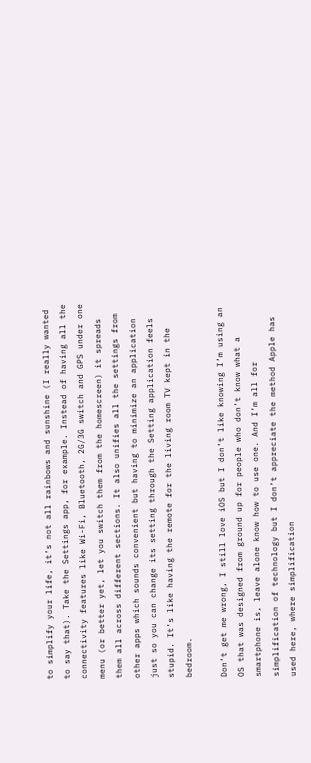to simplify your life, it’s not all rainbows and sunshine (I really wanted to say that). Take the Settings app, for example. Instead of having all the connectivity features like Wi-Fi, Bluetooth, 2G/3G switch and GPS under one menu (or better yet, let you switch them from the homescreen) it spreads them all across different sections. It also unifies all the settings from other apps which sounds convenient but having to minimize an application just so you can change its setting through the Setting application feels stupid. It’s like having the remote for the living room TV kept in the bedroom.

Don’t get me wrong, I still love iOS but I don’t like knowing I’m using an OS that was designed from ground up for people who don’t know what a smartphone is, leave alone know how to use one. And I’m all for simplification of technology but I don’t appreciate the method Apple has used here, where simplification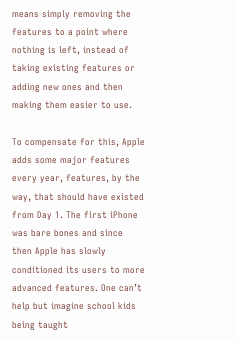means simply removing the features to a point where nothing is left, instead of taking existing features or adding new ones and then making them easier to use.

To compensate for this, Apple adds some major features every year, features, by the way, that should have existed from Day 1. The first iPhone was bare bones and since then Apple has slowly conditioned its users to more advanced features. One can’t help but imagine school kids being taught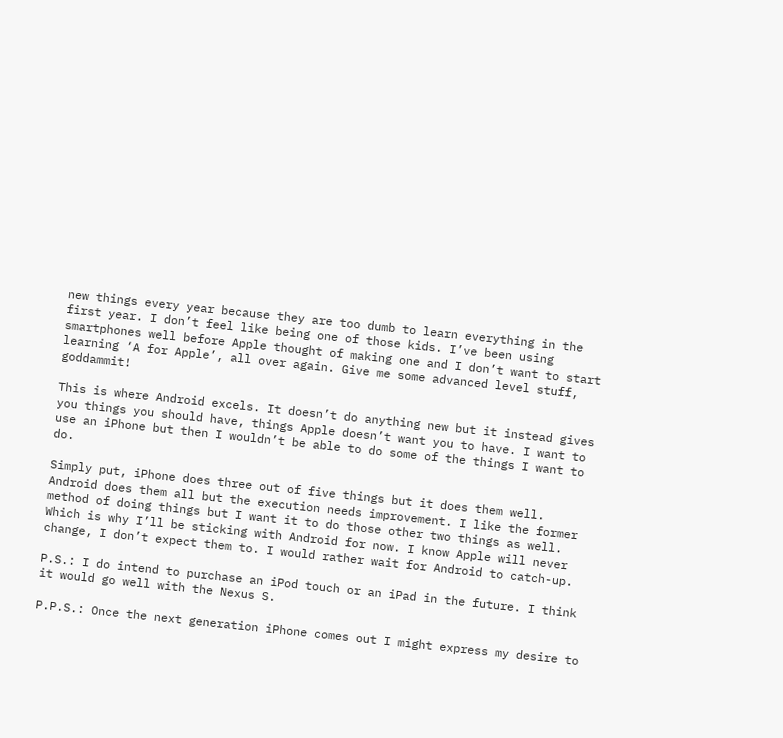new things every year because they are too dumb to learn everything in the first year. I don’t feel like being one of those kids. I’ve been using smartphones well before Apple thought of making one and I don’t want to start learning ‘A for Apple’, all over again. Give me some advanced level stuff, goddammit!

This is where Android excels. It doesn’t do anything new but it instead gives you things you should have, things Apple doesn’t want you to have. I want to use an iPhone but then I wouldn’t be able to do some of the things I want to do.

Simply put, iPhone does three out of five things but it does them well. Android does them all but the execution needs improvement. I like the former method of doing things but I want it to do those other two things as well. Which is why I’ll be sticking with Android for now. I know Apple will never change, I don’t expect them to. I would rather wait for Android to catch-up.

P.S.: I do intend to purchase an iPod touch or an iPad in the future. I think it would go well with the Nexus S.

P.P.S.: Once the next generation iPhone comes out I might express my desire to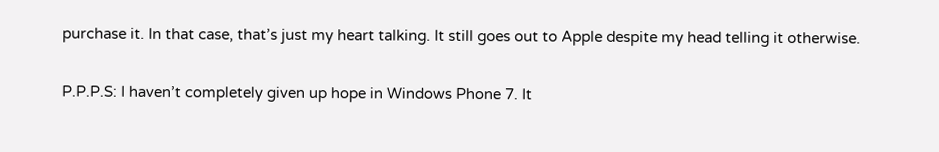purchase it. In that case, that’s just my heart talking. It still goes out to Apple despite my head telling it otherwise.

P.P.P.S: I haven’t completely given up hope in Windows Phone 7. It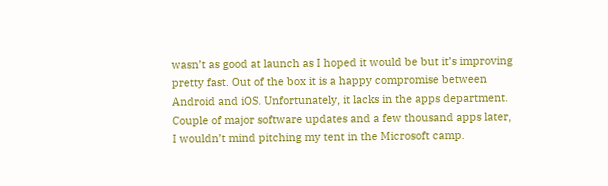wasn’t as good at launch as I hoped it would be but it’s improving pretty fast. Out of the box it is a happy compromise between Android and iOS. Unfortunately, it lacks in the apps department. Couple of major software updates and a few thousand apps later, I wouldn’t mind pitching my tent in the Microsoft camp.